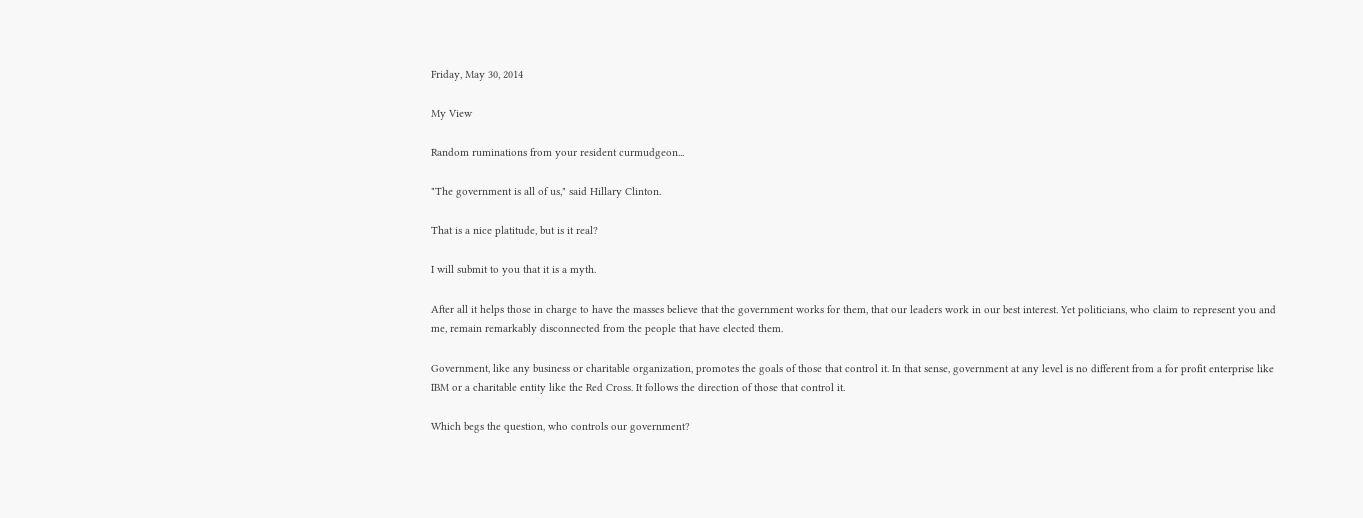Friday, May 30, 2014

My View

Random ruminations from your resident curmudgeon...

"The government is all of us," said Hillary Clinton.

That is a nice platitude, but is it real?

I will submit to you that it is a myth.

After all it helps those in charge to have the masses believe that the government works for them, that our leaders work in our best interest. Yet politicians, who claim to represent you and me, remain remarkably disconnected from the people that have elected them.

Government, like any business or charitable organization, promotes the goals of those that control it. In that sense, government at any level is no different from a for profit enterprise like IBM or a charitable entity like the Red Cross. It follows the direction of those that control it.

Which begs the question, who controls our government?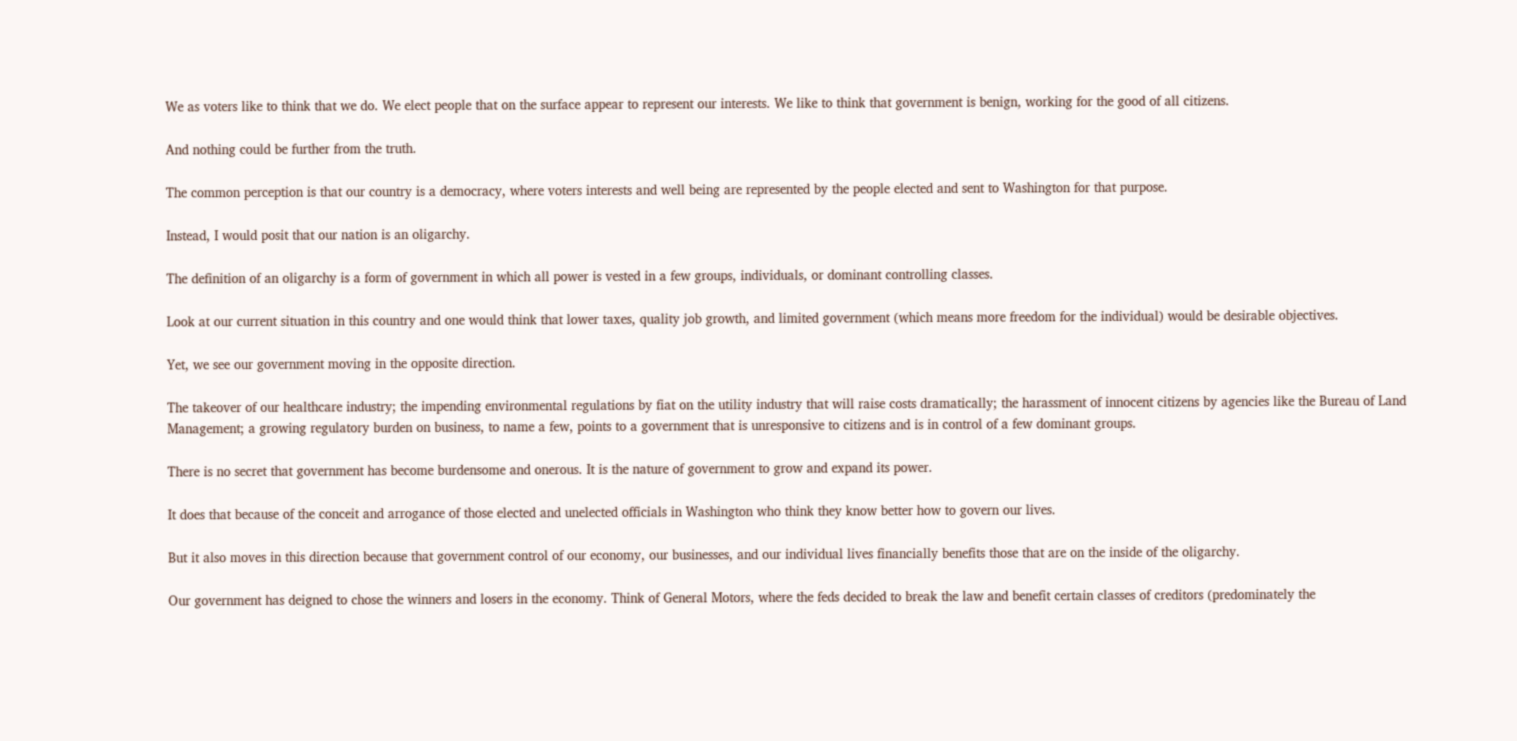We as voters like to think that we do. We elect people that on the surface appear to represent our interests. We like to think that government is benign, working for the good of all citizens.

And nothing could be further from the truth.

The common perception is that our country is a democracy, where voters interests and well being are represented by the people elected and sent to Washington for that purpose.

Instead, I would posit that our nation is an oligarchy.

The definition of an oligarchy is a form of government in which all power is vested in a few groups, individuals, or dominant controlling classes.

Look at our current situation in this country and one would think that lower taxes, quality job growth, and limited government (which means more freedom for the individual) would be desirable objectives.

Yet, we see our government moving in the opposite direction.

The takeover of our healthcare industry; the impending environmental regulations by fiat on the utility industry that will raise costs dramatically; the harassment of innocent citizens by agencies like the Bureau of Land Management; a growing regulatory burden on business, to name a few, points to a government that is unresponsive to citizens and is in control of a few dominant groups.

There is no secret that government has become burdensome and onerous. It is the nature of government to grow and expand its power.

It does that because of the conceit and arrogance of those elected and unelected officials in Washington who think they know better how to govern our lives.

But it also moves in this direction because that government control of our economy, our businesses, and our individual lives financially benefits those that are on the inside of the oligarchy.

Our government has deigned to chose the winners and losers in the economy. Think of General Motors, where the feds decided to break the law and benefit certain classes of creditors (predominately the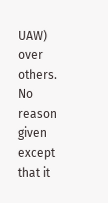UAW) over others. No reason given except that it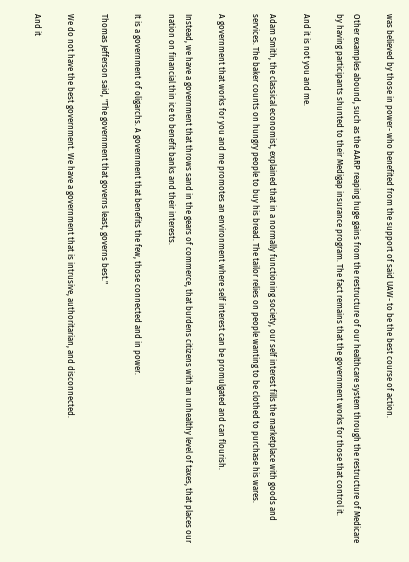was believed by those in power- who benefited from the support of said UAW- to be the best course of action.

Other examples abound, such as the AARP reaping huge gains from the restructure of our healthcare system through the restructure of Medicare by having participants shunted to their Medigap insurance program. The fact remains that the government works for those that control it.

And it is not you and me.

Adam Smith, the classical economist, explained that in a normally functioning society, our self interest fills the marketplace with goods and services. The baker counts on hungry people to buy his bread. The tailor relies on people wanting to be clothed to purchase his wares.

A government that works for you and me promotes an environment where self interest can be promulgated and can flourish.

Instead, we have a government that throws sand in the gears of commerce, that burdens citizens with an unhealthy level of taxes, that places our nation on financial thin ice to benefit banks and their interests.

It is a government of oligarchs. A government that benefits the few, those connected and in power.

Thomas Jefferson said, "The government that governs least, governs best."

We do not have the best government. We have a government that is intrusive, authoritarian, and disconnected.

And it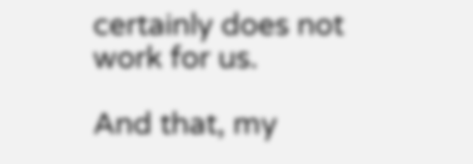certainly does not work for us.

And that, my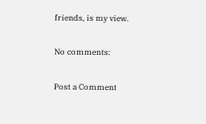friends, is my view.

No comments:

Post a Comment